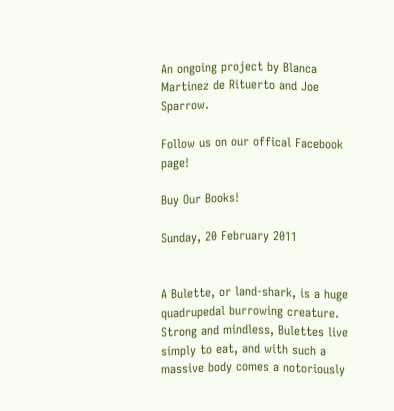An ongoing project by Blanca Martinez de Rituerto and Joe Sparrow.

Follow us on our offical Facebook page!

Buy Our Books!

Sunday, 20 February 2011


A Bulette, or land-shark, is a huge quadrupedal burrowing creature. Strong and mindless, Bulettes live simply to eat, and with such a massive body comes a notoriously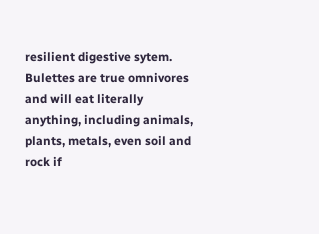resilient digestive sytem. Bulettes are true omnivores and will eat literally anything, including animals, plants, metals, even soil and rock if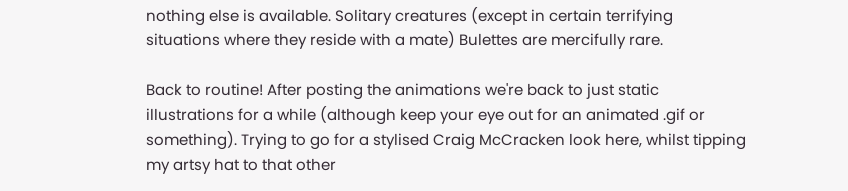nothing else is available. Solitary creatures (except in certain terrifying situations where they reside with a mate) Bulettes are mercifully rare.

Back to routine! After posting the animations we're back to just static illustrations for a while (although keep your eye out for an animated .gif or something). Trying to go for a stylised Craig McCracken look here, whilst tipping my artsy hat to that other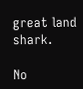great land shark.

No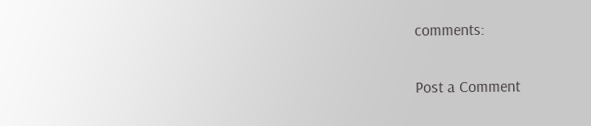comments:

Post a Comment